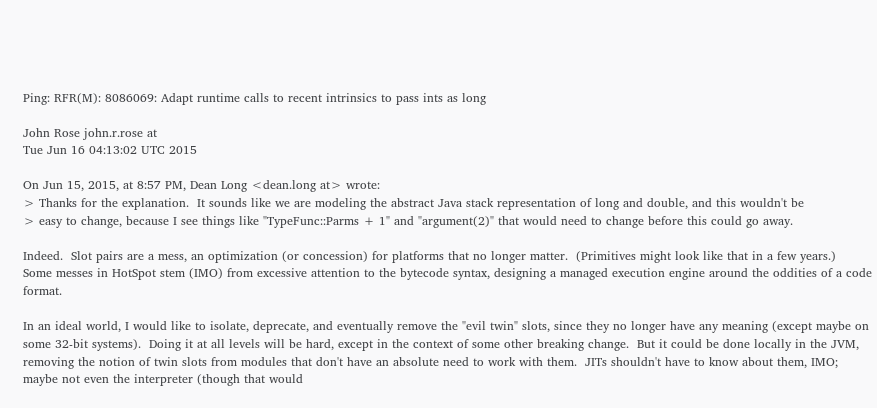Ping: RFR(M): 8086069: Adapt runtime calls to recent intrinsics to pass ints as long

John Rose john.r.rose at
Tue Jun 16 04:13:02 UTC 2015

On Jun 15, 2015, at 8:57 PM, Dean Long <dean.long at> wrote:
> Thanks for the explanation.  It sounds like we are modeling the abstract Java stack representation of long and double, and this wouldn't be
> easy to change, because I see things like "TypeFunc::Parms + 1" and "argument(2)" that would need to change before this could go away.

Indeed.  Slot pairs are a mess, an optimization (or concession) for platforms that no longer matter.  (Primitives might look like that in a few years.)  Some messes in HotSpot stem (IMO) from excessive attention to the bytecode syntax, designing a managed execution engine around the oddities of a code format.

In an ideal world, I would like to isolate, deprecate, and eventually remove the "evil twin" slots, since they no longer have any meaning (except maybe on some 32-bit systems).  Doing it at all levels will be hard, except in the context of some other breaking change.  But it could be done locally in the JVM, removing the notion of twin slots from modules that don't have an absolute need to work with them.  JITs shouldn't have to know about them, IMO; maybe not even the interpreter (though that would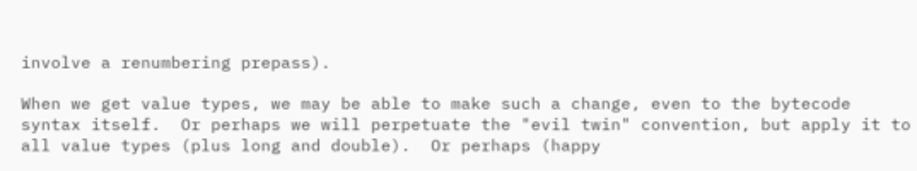involve a renumbering prepass).

When we get value types, we may be able to make such a change, even to the bytecode syntax itself.  Or perhaps we will perpetuate the "evil twin" convention, but apply it to all value types (plus long and double).  Or perhaps (happy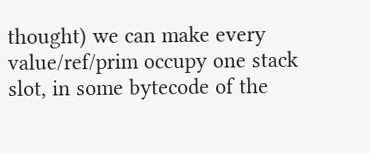thought) we can make every value/ref/prim occupy one stack slot, in some bytecode of the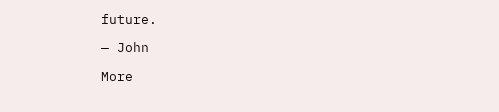future.

— John

More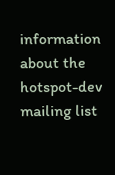information about the hotspot-dev mailing list